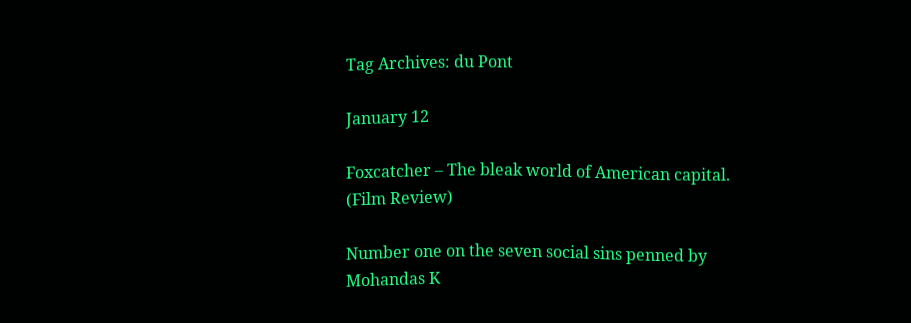Tag Archives: du Pont

January 12

Foxcatcher – The bleak world of American capital. (Film Review)

Number one on the seven social sins penned by Mohandas K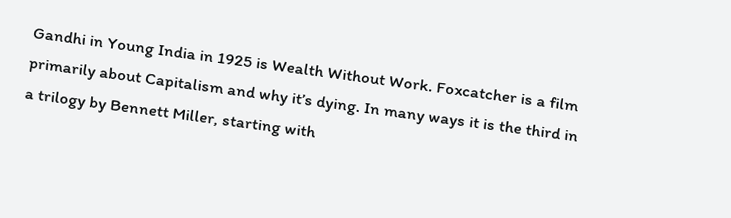Gandhi in Young India in 1925 is Wealth Without Work. Foxcatcher is a film primarily about Capitalism and why it’s dying. In many ways it is the third in a trilogy by Bennett Miller, starting with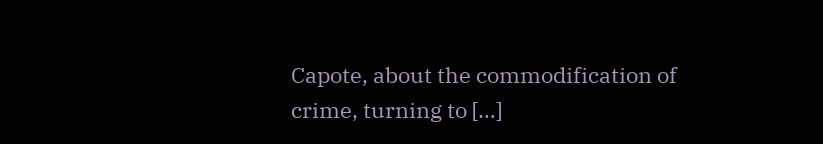Capote, about the commodification of crime, turning to […]